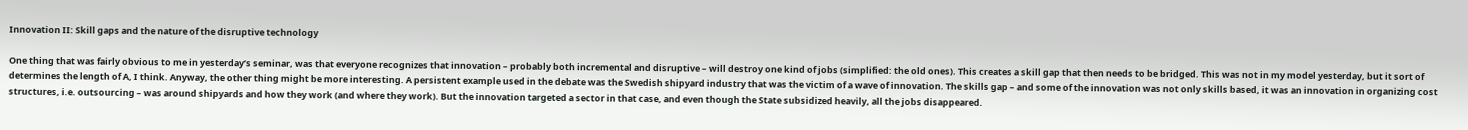Innovation II: Skill gaps and the nature of the disruptive technology

One thing that was fairly obvious to me in yesterday’s seminar, was that everyone recognizes that innovation – probably both incremental and disruptive – will destroy one kind of jobs (simplified: the old ones). This creates a skill gap that then needs to be bridged. This was not in my model yesterday, but it sort of determines the length of A, I think. Anyway, the other thing might be more interesting. A persistent example used in the debate was the Swedish shipyard industry that was the victim of a wave of innovation. The skills gap – and some of the innovation was not only skills based, it was an innovation in organizing cost structures, i.e. outsourcing – was around shipyards and how they work (and where they work). But the innovation targeted a sector in that case, and even though the State subsidized heavily, all the jobs disappeared.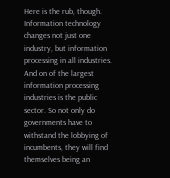Here is the rub, though. Information technology changes not just one industry, but information processing in all industries. And on of the largest information processing industries is the public sector. So not only do governments have to withstand the lobbying of incumbents, they will find themselves being an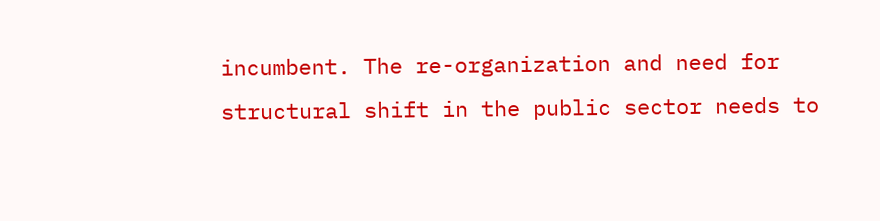incumbent. The re-organization and need for structural shift in the public sector needs to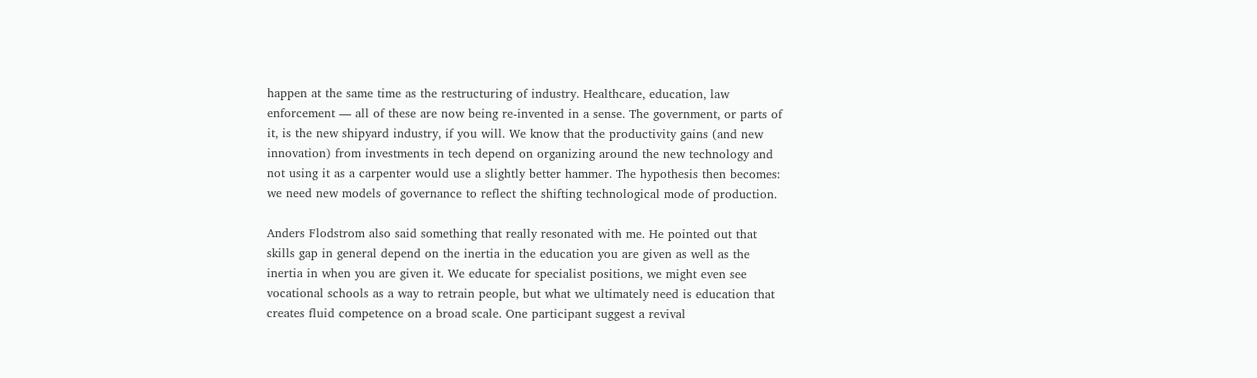happen at the same time as the restructuring of industry. Healthcare, education, law enforcement — all of these are now being re-invented in a sense. The government, or parts of it, is the new shipyard industry, if you will. We know that the productivity gains (and new innovation) from investments in tech depend on organizing around the new technology and not using it as a carpenter would use a slightly better hammer. The hypothesis then becomes: we need new models of governance to reflect the shifting technological mode of production.

Anders Flodstrom also said something that really resonated with me. He pointed out that skills gap in general depend on the inertia in the education you are given as well as the inertia in when you are given it. We educate for specialist positions, we might even see vocational schools as a way to retrain people, but what we ultimately need is education that creates fluid competence on a broad scale. One participant suggest a revival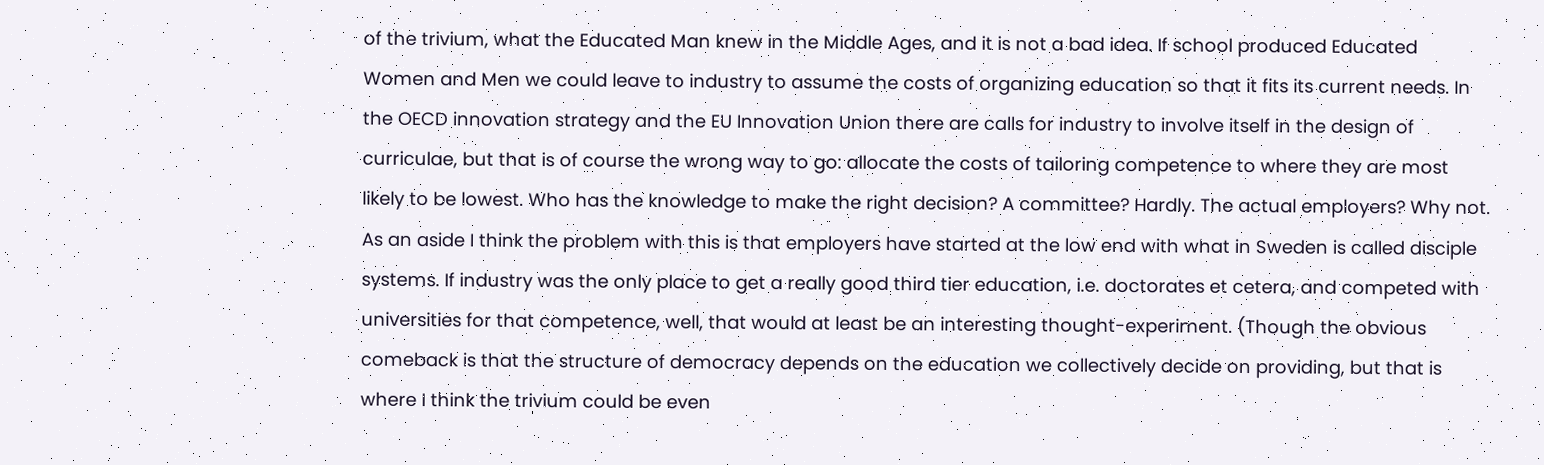of the trivium, what the Educated Man knew in the Middle Ages, and it is not a bad idea. If school produced Educated Women and Men we could leave to industry to assume the costs of organizing education so that it fits its current needs. In the OECD innovation strategy and the EU Innovation Union there are calls for industry to involve itself in the design of curriculae, but that is of course the wrong way to go: allocate the costs of tailoring competence to where they are most likely to be lowest. Who has the knowledge to make the right decision? A committee? Hardly. The actual employers? Why not. As an aside I think the problem with this is that employers have started at the low end with what in Sweden is called disciple systems. If industry was the only place to get a really good third tier education, i.e. doctorates et cetera, and competed with universities for that competence, well, that would at least be an interesting thought-experiment. (Though the obvious comeback is that the structure of democracy depends on the education we collectively decide on providing, but that is where I think the trivium could be even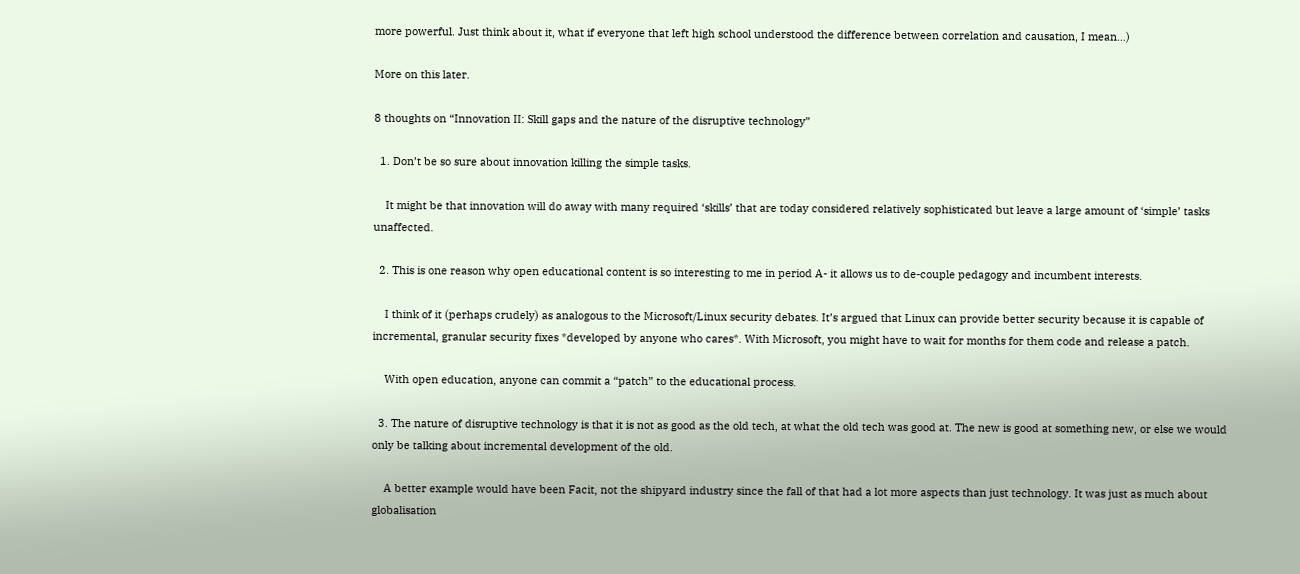more powerful. Just think about it, what if everyone that left high school understood the difference between correlation and causation, I mean…)

More on this later.

8 thoughts on “Innovation II: Skill gaps and the nature of the disruptive technology”

  1. Don’t be so sure about innovation killing the simple tasks.

    It might be that innovation will do away with many required ‘skills’ that are today considered relatively sophisticated but leave a large amount of ‘simple’ tasks unaffected.

  2. This is one reason why open educational content is so interesting to me in period A- it allows us to de-couple pedagogy and incumbent interests.

    I think of it (perhaps crudely) as analogous to the Microsoft/Linux security debates. It’s argued that Linux can provide better security because it is capable of incremental, granular security fixes *developed by anyone who cares*. With Microsoft, you might have to wait for months for them code and release a patch.

    With open education, anyone can commit a “patch” to the educational process.

  3. The nature of disruptive technology is that it is not as good as the old tech, at what the old tech was good at. The new is good at something new, or else we would only be talking about incremental development of the old.

    A better example would have been Facit, not the shipyard industry since the fall of that had a lot more aspects than just technology. It was just as much about globalisation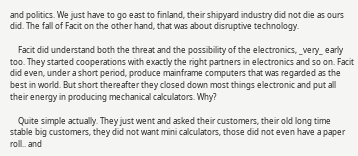and politics. We just have to go east to finland, their shipyard industry did not die as ours did. The fall of Facit on the other hand, that was about disruptive technology.

    Facit did understand both the threat and the possibility of the electronics, _very_ early too. They started cooperations with exactly the right partners in electronics and so on. Facit did even, under a short period, produce mainframe computers that was regarded as the best in world. But short thereafter they closed down most things electronic and put all their energy in producing mechanical calculators. Why?

    Quite simple actually. They just went and asked their customers, their old long time stable big customers, they did not want mini calculators, those did not even have a paper roll.. and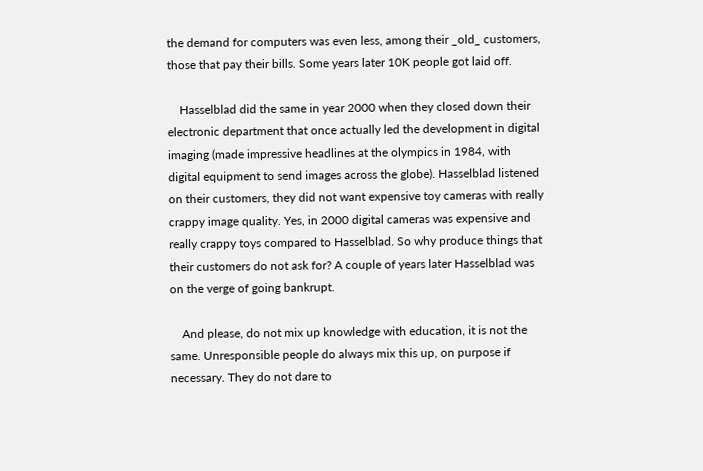the demand for computers was even less, among their _old_ customers, those that pay their bills. Some years later 10K people got laid off.

    Hasselblad did the same in year 2000 when they closed down their electronic department that once actually led the development in digital imaging (made impressive headlines at the olympics in 1984, with digital equipment to send images across the globe). Hasselblad listened on their customers, they did not want expensive toy cameras with really crappy image quality. Yes, in 2000 digital cameras was expensive and really crappy toys compared to Hasselblad. So why produce things that their customers do not ask for? A couple of years later Hasselblad was on the verge of going bankrupt.

    And please, do not mix up knowledge with education, it is not the same. Unresponsible people do always mix this up, on purpose if necessary. They do not dare to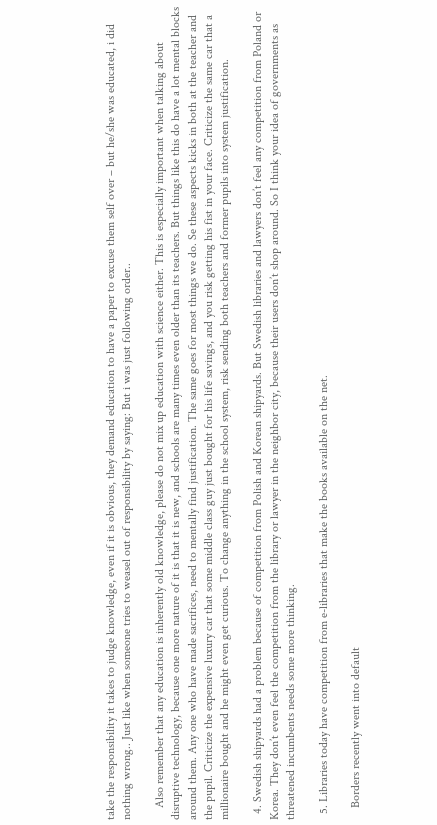take the responsibility it takes to judge knowledge, even if it is obvious, they demand education to have a paper to excuse them self over – but he/she was educated, i did nothing wrong.. Just like when someone tries to weasel out of responsibility by saying: But i was just following order..

    Also remember that any education is inherently old knowledge, please do not mix up education with science either. This is especially important when talking about disruptive technology, because one more nature of it is that it is new, and schools are many times even older than its teachers. But things like this do have a lot mental blocks around them. Any one who have made sacrifices, need to mentally find justification. The same goes for most things we do. Se these aspects kicks in both at the teacher and the pupil. Criticize the expensive luxury car that some middle class guy just bought for his life savings, and you risk getting his fist in your face. Criticize the same car that a millionaire bought and he might even get curious. To change anything in the school system, risk sending both teachers and former pupils into system justification.

  4. Swedish shipyards had a problem because of competition from Polish and Korean shipyards. But Swedish libraries and lawyers don’t feel any competition from Poland or Korea. They don’t even feel the competition from the library or lawyer in the neighbor city, because their users don’t shop around. So I think your idea of governments as threatened incumbents needs some more thinking.

  5. Libraries today have competition from e-libraries that make the books available on the net.

    Borders recently went into default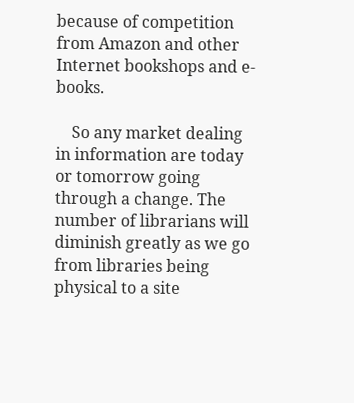because of competition from Amazon and other Internet bookshops and e-books.

    So any market dealing in information are today or tomorrow going through a change. The number of librarians will diminish greatly as we go from libraries being physical to a site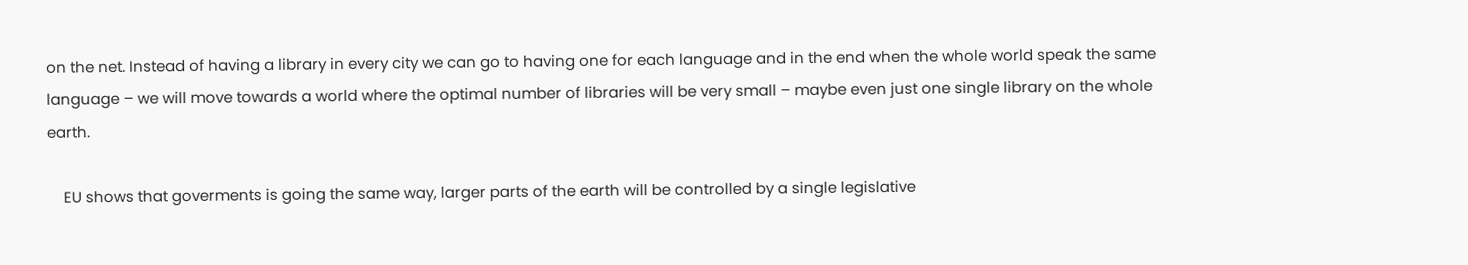on the net. Instead of having a library in every city we can go to having one for each language and in the end when the whole world speak the same language – we will move towards a world where the optimal number of libraries will be very small – maybe even just one single library on the whole earth.

    EU shows that goverments is going the same way, larger parts of the earth will be controlled by a single legislative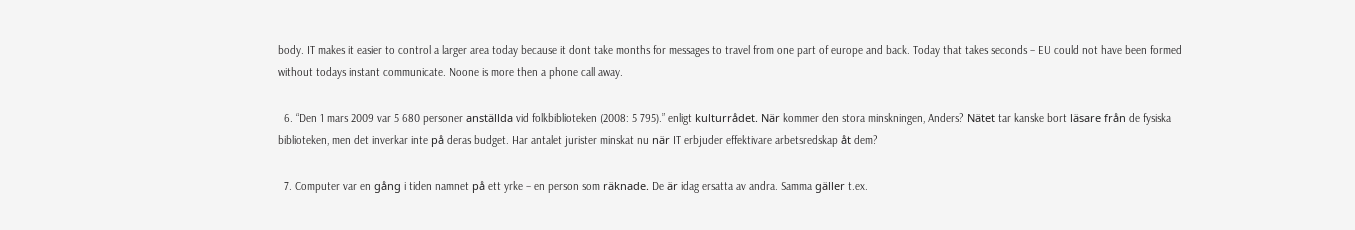body. IT makes it easier to control a larger area today because it dont take months for messages to travel from one part of europe and back. Today that takes seconds – EU could not have been formed without todays instant communicate. Noone is more then a phone call away.

  6. “Den 1 mars 2009 var 5 680 personer anställda vid folkbiblioteken (2008: 5 795).” enligt kulturrådet. När kommer den stora minskningen, Anders? Nätet tar kanske bort läsare från de fysiska biblioteken, men det inverkar inte på deras budget. Har antalet jurister minskat nu när IT erbjuder effektivare arbetsredskap åt dem?

  7. Computer var en gång i tiden namnet på ett yrke – en person som räknade. De är idag ersatta av andra. Samma gäller t.ex.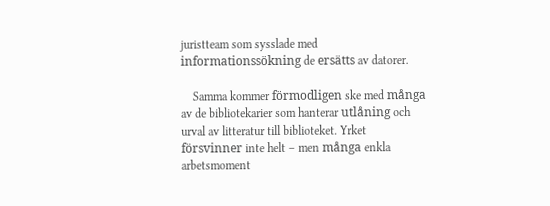juristteam som sysslade med informationssökning de ersätts av datorer.

    Samma kommer förmodligen ske med många av de bibliotekarier som hanterar utlåning och urval av litteratur till biblioteket. Yrket försvinner inte helt – men många enkla arbetsmoment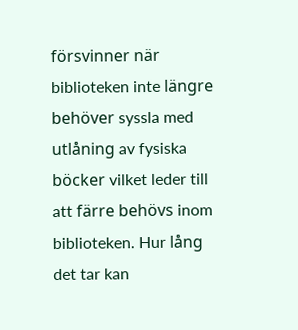försvinner när biblioteken inte längre behöver syssla med utlåning av fysiska böcker vilket leder till att färre behövs inom biblioteken. Hur lång det tar kan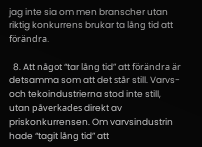jag inte sia om men branscher utan riktig konkurrens brukar ta lång tid att förändra.

  8. Att något “tar lång tid” att förändra är detsamma som att det står still. Varvs- och tekoindustrierna stod inte still, utan påverkades direkt av priskonkurrensen. Om varvsindustrin hade “tagit lång tid” att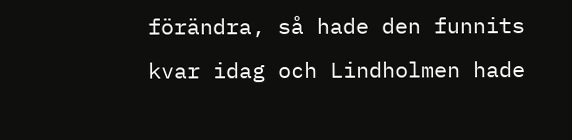förändra, så hade den funnits kvar idag och Lindholmen hade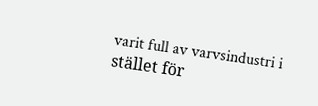varit full av varvsindustri i stället för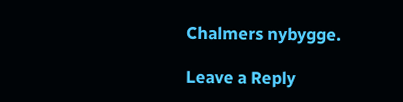Chalmers nybygge.

Leave a Reply